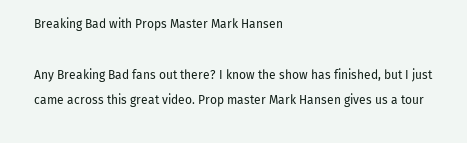Breaking Bad with Props Master Mark Hansen

Any Breaking Bad fans out there? I know the show has finished, but I just came across this great video. Prop master Mark Hansen gives us a tour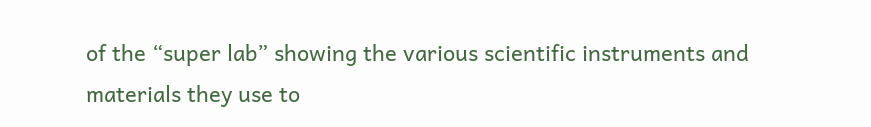of the “super lab” showing the various scientific instruments and materials they use to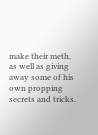make their meth, as well as giving away some of his own propping secrets and tricks.